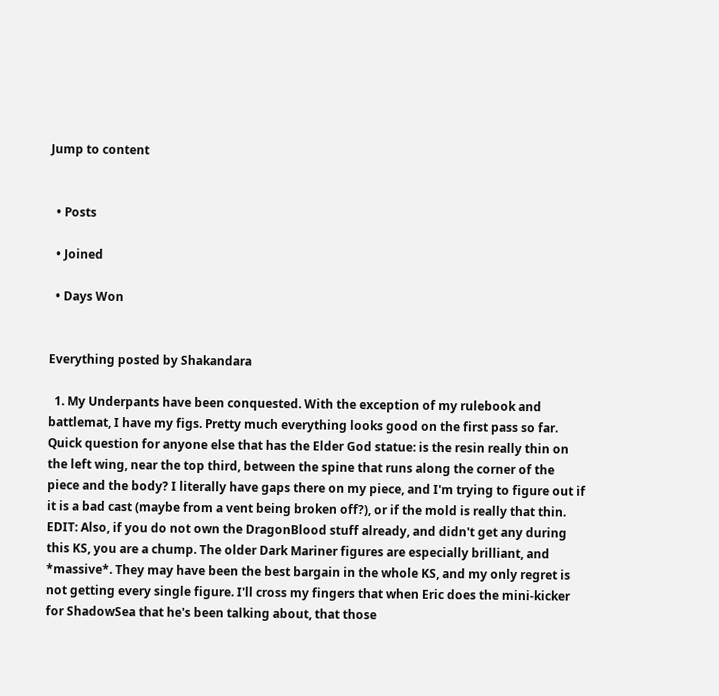Jump to content


  • Posts

  • Joined

  • Days Won


Everything posted by Shakandara

  1. My Underpants have been conquested. With the exception of my rulebook and battlemat, I have my figs. Pretty much everything looks good on the first pass so far. Quick question for anyone else that has the Elder God statue: is the resin really thin on the left wing, near the top third, between the spine that runs along the corner of the piece and the body? I literally have gaps there on my piece, and I'm trying to figure out if it is a bad cast (maybe from a vent being broken off?), or if the mold is really that thin. EDIT: Also, if you do not own the DragonBlood stuff already, and didn't get any during this KS, you are a chump. The older Dark Mariner figures are especially brilliant, and *massive*. They may have been the best bargain in the whole KS, and my only regret is not getting every single figure. I'll cross my fingers that when Eric does the mini-kicker for ShadowSea that he's been talking about, that those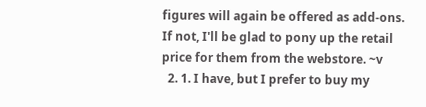figures will again be offered as add-ons. If not, I'll be glad to pony up the retail price for them from the webstore. ~v
  2. 1. I have, but I prefer to buy my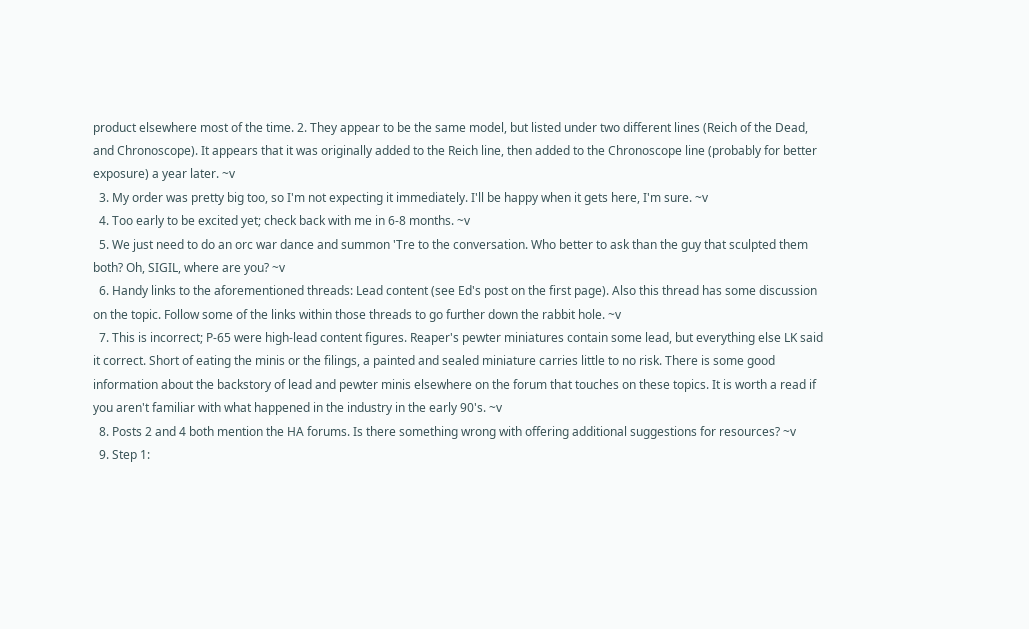product elsewhere most of the time. 2. They appear to be the same model, but listed under two different lines (Reich of the Dead, and Chronoscope). It appears that it was originally added to the Reich line, then added to the Chronoscope line (probably for better exposure) a year later. ~v
  3. My order was pretty big too, so I'm not expecting it immediately. I'll be happy when it gets here, I'm sure. ~v
  4. Too early to be excited yet; check back with me in 6-8 months. ~v
  5. We just need to do an orc war dance and summon 'Tre to the conversation. Who better to ask than the guy that sculpted them both? Oh, SIGIL, where are you? ~v
  6. Handy links to the aforementioned threads: Lead content (see Ed's post on the first page). Also this thread has some discussion on the topic. Follow some of the links within those threads to go further down the rabbit hole. ~v
  7. This is incorrect; P-65 were high-lead content figures. Reaper's pewter miniatures contain some lead, but everything else LK said it correct. Short of eating the minis or the filings, a painted and sealed miniature carries little to no risk. There is some good information about the backstory of lead and pewter minis elsewhere on the forum that touches on these topics. It is worth a read if you aren't familiar with what happened in the industry in the early 90's. ~v
  8. Posts 2 and 4 both mention the HA forums. Is there something wrong with offering additional suggestions for resources? ~v
  9. Step 1: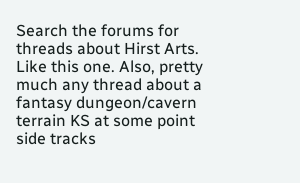Search the forums for threads about Hirst Arts. Like this one. Also, pretty much any thread about a fantasy dungeon/cavern terrain KS at some point side tracks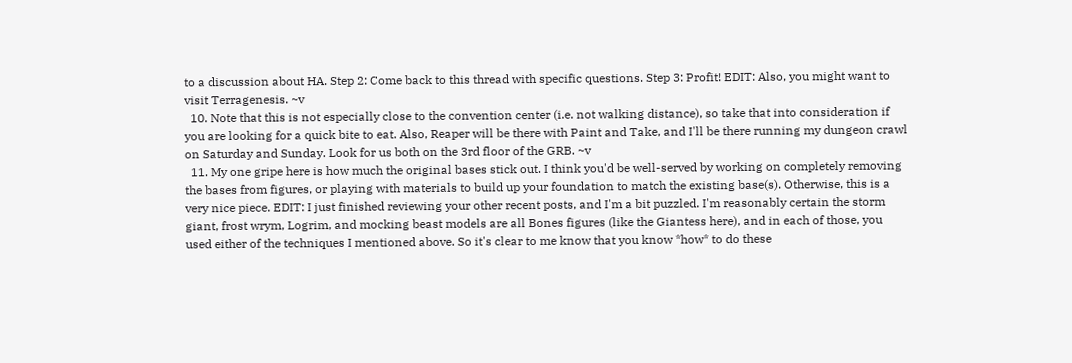to a discussion about HA. Step 2: Come back to this thread with specific questions. Step 3: Profit! EDIT: Also, you might want to visit Terragenesis. ~v
  10. Note that this is not especially close to the convention center (i.e. not walking distance), so take that into consideration if you are looking for a quick bite to eat. Also, Reaper will be there with Paint and Take, and I'll be there running my dungeon crawl on Saturday and Sunday. Look for us both on the 3rd floor of the GRB. ~v
  11. My one gripe here is how much the original bases stick out. I think you'd be well-served by working on completely removing the bases from figures, or playing with materials to build up your foundation to match the existing base(s). Otherwise, this is a very nice piece. EDIT: I just finished reviewing your other recent posts, and I'm a bit puzzled. I'm reasonably certain the storm giant, frost wrym, Logrim, and mocking beast models are all Bones figures (like the Giantess here), and in each of those, you used either of the techniques I mentioned above. So it's clear to me know that you know *how* to do these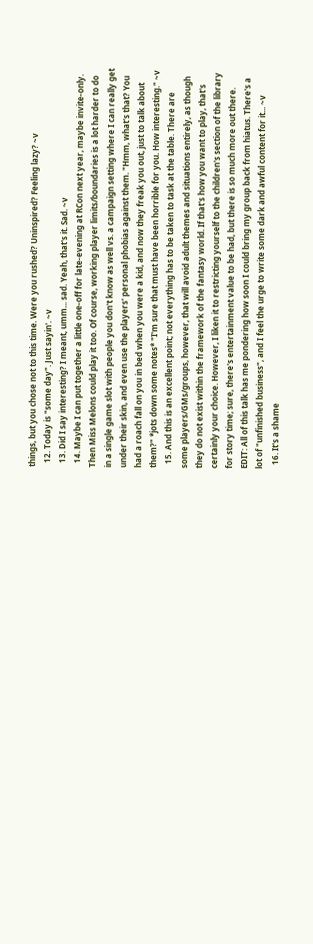things, but you chose not to this time. Were you rushed? Uninspired? Feeling lazy? ~v
  12. Today is "some day". Just sayin'. ~v
  13. Did I say interesting? I meant, umm... sad. Yeah, that's it. Sad. ~v
  14. Maybe I can put together a little one-off for late-evening at RCon next year, maybe invite-only. Then Miss Melons could play it too. Of course, working player limits/boundaries is a lot harder to do in a single game slot with people you don't know as well vs. a campaign setting where I can really get under their skin, and even use the players' personal phobias against them. "Hmm, what's that? You had a roach fall on you in bed when you were a kid, and now they freak you out, just to talk about them?" *jots down some notes* "I'm sure that must have been horrible for you. How interesting." ~v
  15. And this is an excellent point; not everything has to be taken to task at the table. There are some players/GMs/groups, however, that will avoid adult themes and situations entirely, as though they do not exist within the framework of the fantasy world. If that's how you want to play, that's certainly your choice. However, I liken it to restricting yourself to the children's section of the library for story time; sure, there's entertainment value to be had, but there is so much more out there. EDIT: All of this talk has me pondering how soon I could bring my group back from hiatus. There's a lot of "unfinished business", and I feel the urge to write some dark and awful content for it... ~v
  16. It's a shame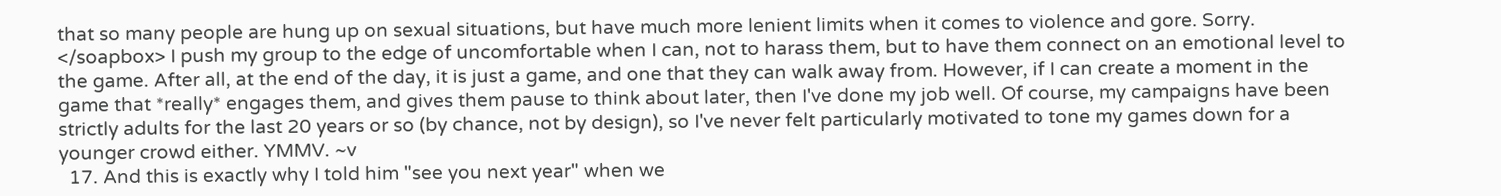that so many people are hung up on sexual situations, but have much more lenient limits when it comes to violence and gore. Sorry. </soapbox> I push my group to the edge of uncomfortable when I can, not to harass them, but to have them connect on an emotional level to the game. After all, at the end of the day, it is just a game, and one that they can walk away from. However, if I can create a moment in the game that *really* engages them, and gives them pause to think about later, then I've done my job well. Of course, my campaigns have been strictly adults for the last 20 years or so (by chance, not by design), so I've never felt particularly motivated to tone my games down for a younger crowd either. YMMV. ~v
  17. And this is exactly why I told him "see you next year" when we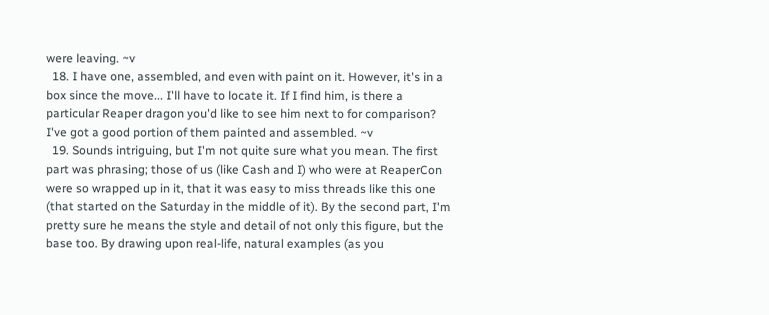were leaving. ~v
  18. I have one, assembled, and even with paint on it. However, it's in a box since the move... I'll have to locate it. If I find him, is there a particular Reaper dragon you'd like to see him next to for comparison? I've got a good portion of them painted and assembled. ~v
  19. Sounds intriguing, but I'm not quite sure what you mean. The first part was phrasing; those of us (like Cash and I) who were at ReaperCon were so wrapped up in it, that it was easy to miss threads like this one (that started on the Saturday in the middle of it). By the second part, I'm pretty sure he means the style and detail of not only this figure, but the base too. By drawing upon real-life, natural examples (as you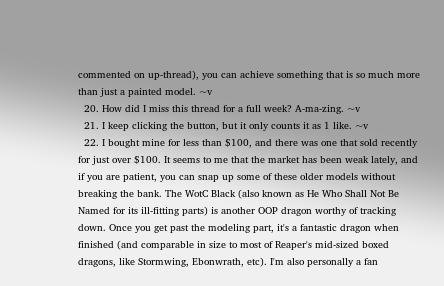commented on up-thread), you can achieve something that is so much more than just a painted model. ~v
  20. How did I miss this thread for a full week? A-ma-zing. ~v
  21. I keep clicking the button, but it only counts it as 1 like. ~v
  22. I bought mine for less than $100, and there was one that sold recently for just over $100. It seems to me that the market has been weak lately, and if you are patient, you can snap up some of these older models without breaking the bank. The WotC Black (also known as He Who Shall Not Be Named for its ill-fitting parts) is another OOP dragon worthy of tracking down. Once you get past the modeling part, it's a fantastic dragon when finished (and comparable in size to most of Reaper's mid-sized boxed dragons, like Stormwing, Ebonwrath, etc). I'm also personally a fan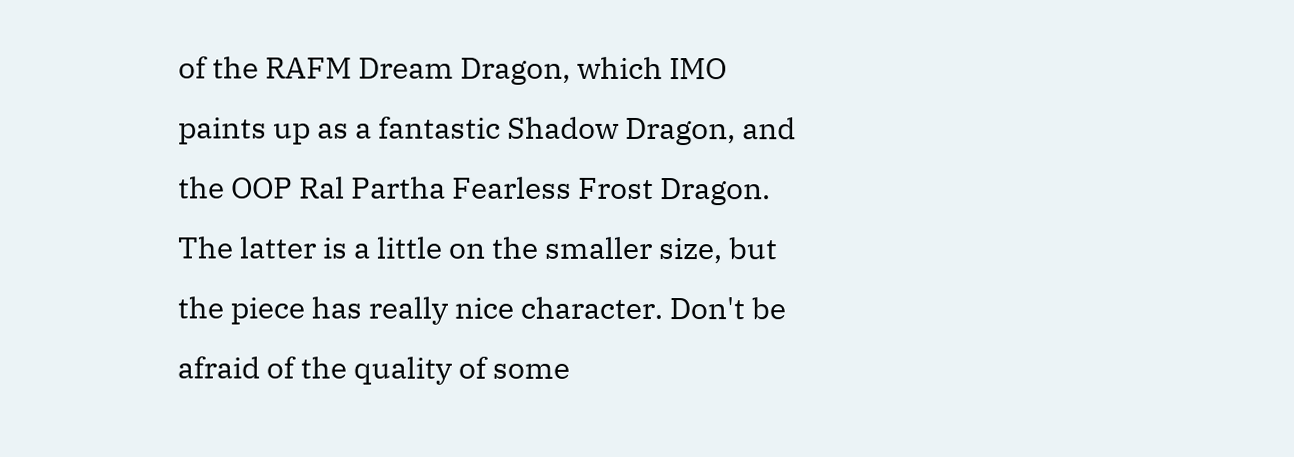of the RAFM Dream Dragon, which IMO paints up as a fantastic Shadow Dragon, and the OOP Ral Partha Fearless Frost Dragon. The latter is a little on the smaller size, but the piece has really nice character. Don't be afraid of the quality of some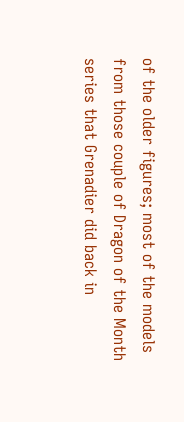of the older figures; most of the models from those couple of Dragon of the Month series that Grenadier did back in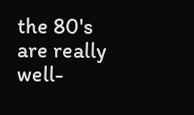the 80's are really well-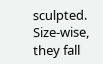sculpted. Size-wise, they fall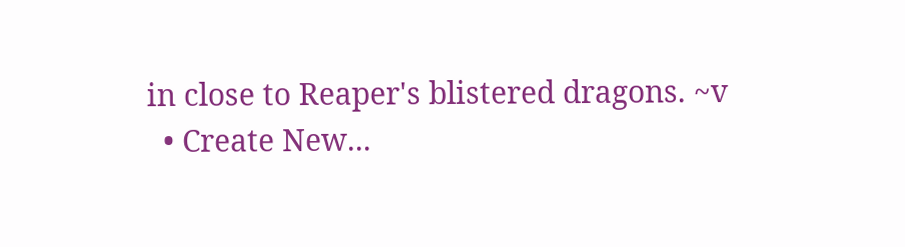in close to Reaper's blistered dragons. ~v
  • Create New...